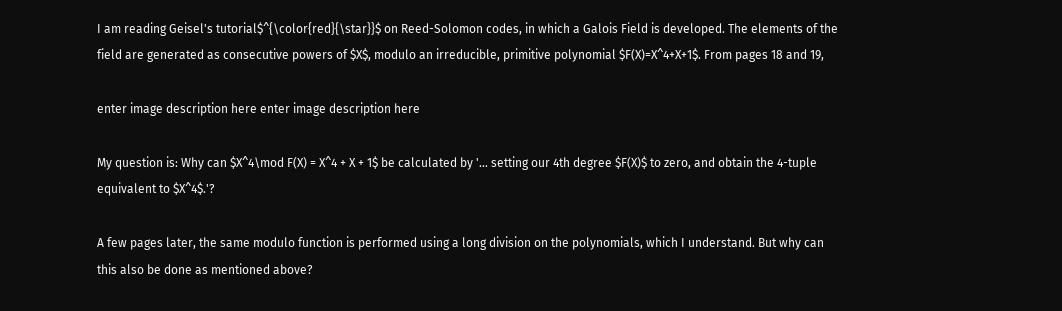I am reading Geisel's tutorial$^{\color{red}{\star}}$ on Reed-Solomon codes, in which a Galois Field is developed. The elements of the field are generated as consecutive powers of $X$, modulo an irreducible, primitive polynomial $F(X)=X^4+X+1$. From pages 18 and 19,

enter image description here enter image description here

My question is: Why can $X^4\mod F(X) = X^4 + X + 1$ be calculated by '... setting our 4th degree $F(X)$ to zero, and obtain the 4-tuple equivalent to $X^4$.'?

A few pages later, the same modulo function is performed using a long division on the polynomials, which I understand. But why can this also be done as mentioned above?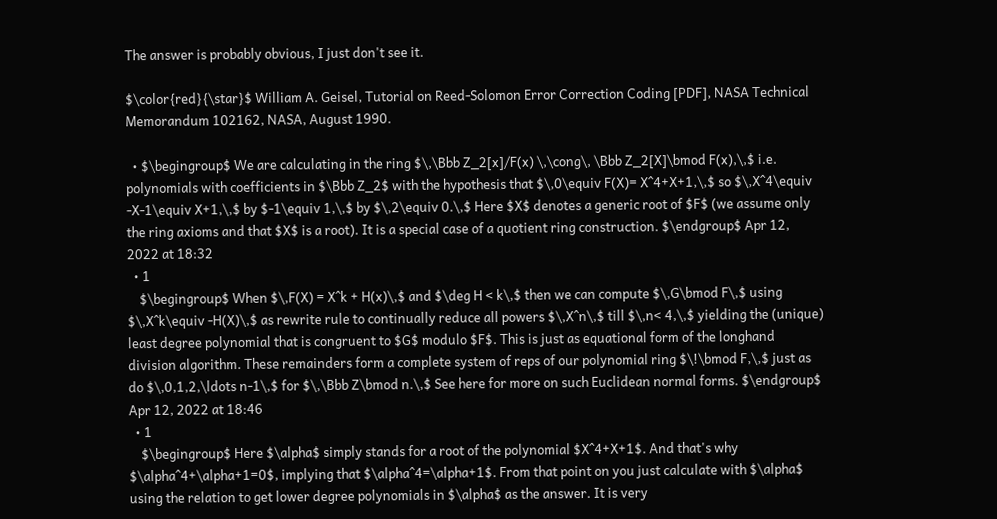The answer is probably obvious, I just don't see it.

$\color{red}{\star}$ William A. Geisel, Tutorial on Reed-Solomon Error Correction Coding [PDF], NASA Technical Memorandum 102162, NASA, August 1990.

  • $\begingroup$ We are calculating in the ring $\,\Bbb Z_2[x]/F(x) \,\cong\, \Bbb Z_2[X]\bmod F(x),\,$ i.e. polynomials with coefficients in $\Bbb Z_2$ with the hypothesis that $\,0\equiv F(X)= X^4+X+1,\,$ so $\,X^4\equiv -X-1\equiv X+1,\,$ by $-1\equiv 1,\,$ by $\,2\equiv 0.\,$ Here $X$ denotes a generic root of $F$ (we assume only the ring axioms and that $X$ is a root). It is a special case of a quotient ring construction. $\endgroup$ Apr 12, 2022 at 18:32
  • 1
    $\begingroup$ When $\,F(X) = X^k + H(x)\,$ and $\deg H < k\,$ then we can compute $\,G\bmod F\,$ using $\,X^k\equiv -H(X)\,$ as rewrite rule to continually reduce all powers $\,X^n\,$ till $\,n< 4,\,$ yielding the (unique) least degree polynomial that is congruent to $G$ modulo $F$. This is just as equational form of the longhand division algorithm. These remainders form a complete system of reps of our polynomial ring $\!\bmod F,\,$ just as do $\,0,1,2,\ldots n-1\,$ for $\,\Bbb Z\bmod n.\,$ See here for more on such Euclidean normal forms. $\endgroup$ Apr 12, 2022 at 18:46
  • 1
    $\begingroup$ Here $\alpha$ simply stands for a root of the polynomial $X^4+X+1$. And that's why $\alpha^4+\alpha+1=0$, implying that $\alpha^4=\alpha+1$. From that point on you just calculate with $\alpha$ using the relation to get lower degree polynomials in $\alpha$ as the answer. It is very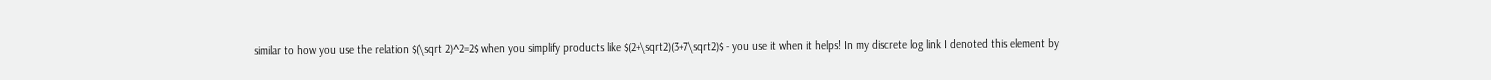similar to how you use the relation $(\sqrt 2)^2=2$ when you simplify products like $(2+\sqrt2)(3+7\sqrt2)$ - you use it when it helps! In my discrete log link I denoted this element by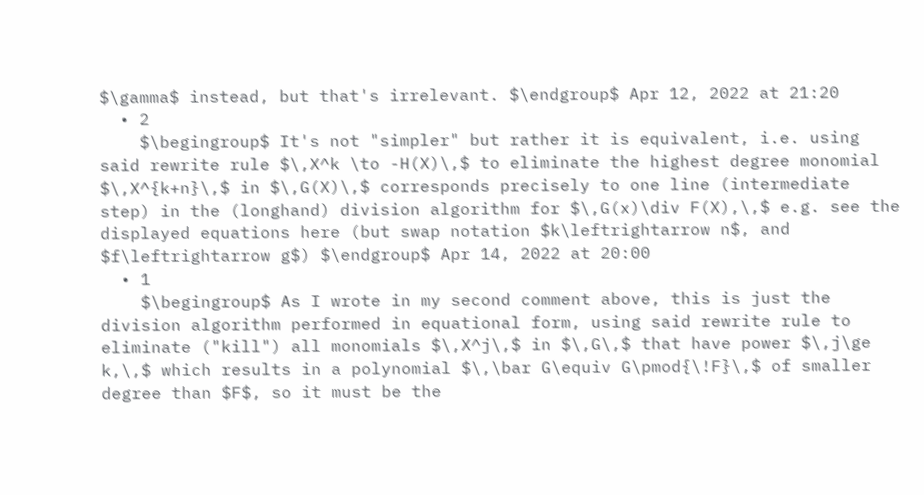$\gamma$ instead, but that's irrelevant. $\endgroup$ Apr 12, 2022 at 21:20
  • 2
    $\begingroup$ It's not "simpler" but rather it is equivalent, i.e. using said rewrite rule $\,X^k \to -H(X)\,$ to eliminate the highest degree monomial $\,X^{k+n}\,$ in $\,G(X)\,$ corresponds precisely to one line (intermediate step) in the (longhand) division algorithm for $\,G(x)\div F(X),\,$ e.g. see the displayed equations here (but swap notation $k\leftrightarrow n$, and $f\leftrightarrow g$) $\endgroup$ Apr 14, 2022 at 20:00
  • 1
    $\begingroup$ As I wrote in my second comment above, this is just the division algorithm performed in equational form, using said rewrite rule to eliminate ("kill") all monomials $\,X^j\,$ in $\,G\,$ that have power $\,j\ge k,\,$ which results in a polynomial $\,\bar G\equiv G\pmod{\!F}\,$ of smaller degree than $F$, so it must be the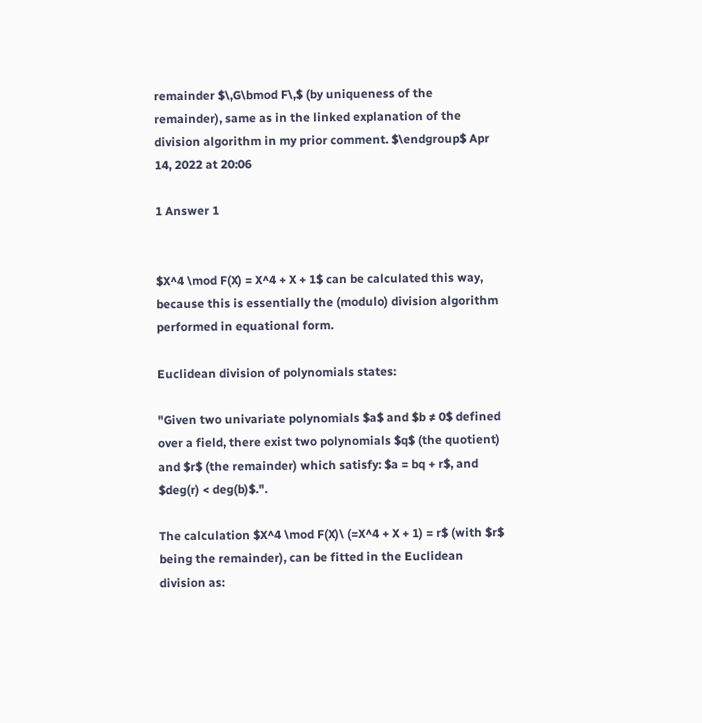remainder $\,G\bmod F\,$ (by uniqueness of the remainder), same as in the linked explanation of the division algorithm in my prior comment. $\endgroup$ Apr 14, 2022 at 20:06

1 Answer 1


$X^4 \mod F(X) = X^4 + X + 1$ can be calculated this way, because this is essentially the (modulo) division algorithm performed in equational form.

Euclidean division of polynomials states:

"Given two univariate polynomials $a$ and $b ≠ 0$ defined over a field, there exist two polynomials $q$ (the quotient) and $r$ (the remainder) which satisfy: $a = bq + r$, and $deg(r) < deg(b)$.".

The calculation $X^4 \mod F(X)\ (=X^4 + X + 1) = r$ (with $r$ being the remainder), can be fitted in the Euclidean division as: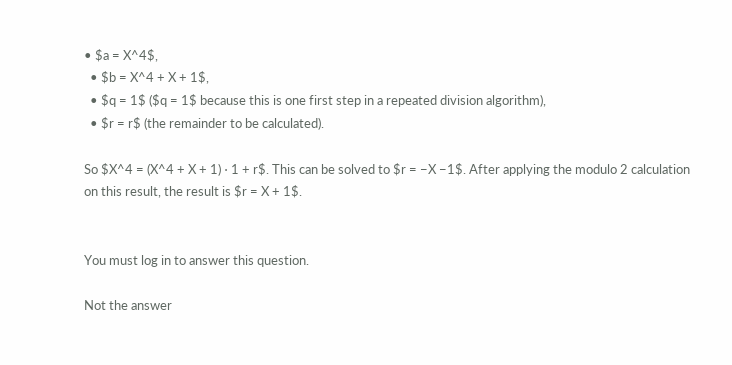• $a = X^4$,
  • $b = X^4 + X + 1$,
  • $q = 1$ ($q = 1$ because this is one first step in a repeated division algorithm),
  • $r = r$ (the remainder to be calculated).

So $X^4 = (X^4 + X + 1) ⋅ 1 + r$. This can be solved to $r = −X −1$. After applying the modulo 2 calculation on this result, the result is $r = X + 1$.


You must log in to answer this question.

Not the answer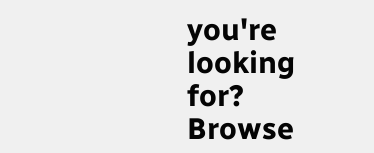you're looking for? Browse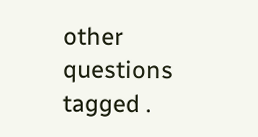other questions tagged .